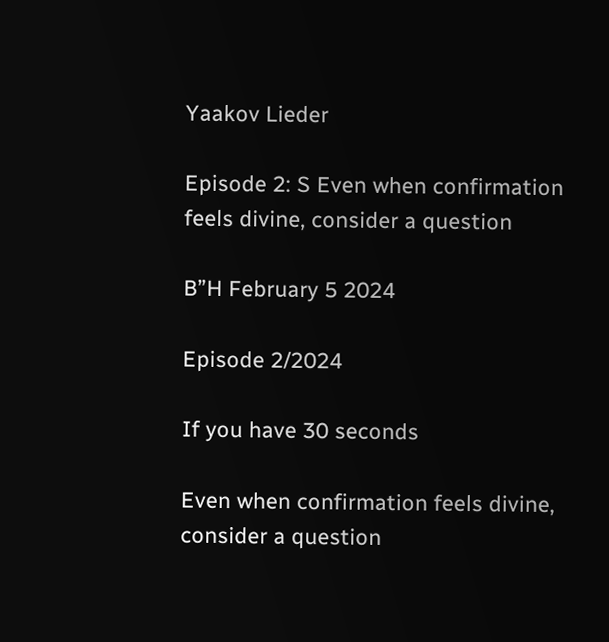Yaakov Lieder

Episode 2: S Even when confirmation feels divine, consider a question

B”H February 5 2024

Episode 2/2024

If you have 30 seconds

Even when confirmation feels divine, consider a question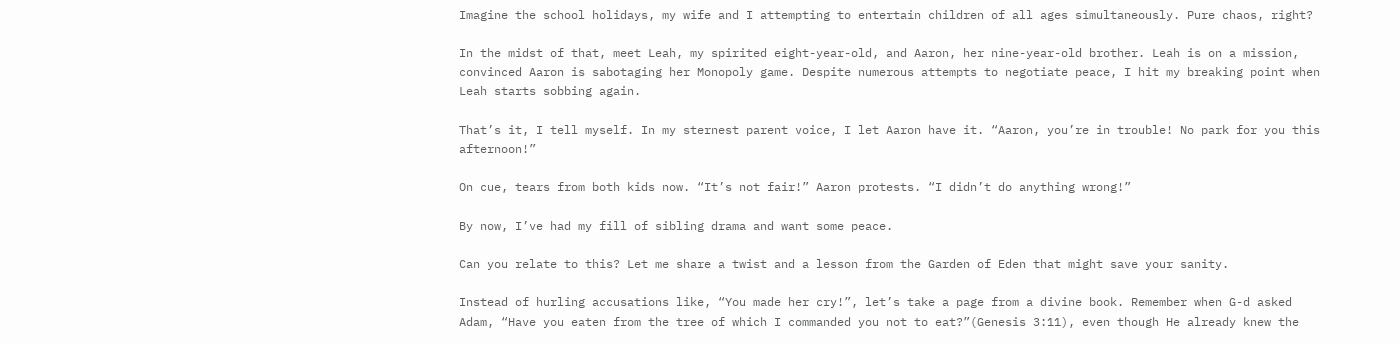Imagine the school holidays, my wife and I attempting to entertain children of all ages simultaneously. Pure chaos, right?

In the midst of that, meet Leah, my spirited eight-year-old, and Aaron, her nine-year-old brother. Leah is on a mission, convinced Aaron is sabotaging her Monopoly game. Despite numerous attempts to negotiate peace, I hit my breaking point when Leah starts sobbing again.

That’s it, I tell myself. In my sternest parent voice, I let Aaron have it. “Aaron, you’re in trouble! No park for you this afternoon!”

On cue, tears from both kids now. “It’s not fair!” Aaron protests. “I didn’t do anything wrong!”

By now, I’ve had my fill of sibling drama and want some peace.

Can you relate to this? Let me share a twist and a lesson from the Garden of Eden that might save your sanity.

Instead of hurling accusations like, “You made her cry!”, let’s take a page from a divine book. Remember when G-d asked Adam, “Have you eaten from the tree of which I commanded you not to eat?”(Genesis 3:11), even though He already knew the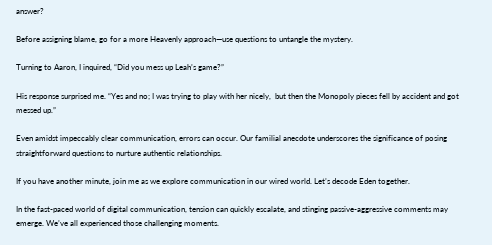answer?

Before assigning blame, go for a more Heavenly approach—use questions to untangle the mystery.

Turning to Aaron, I inquired, “Did you mess up Leah’s game?”

His response surprised me. “Yes and no; I was trying to play with her nicely,  but then the Monopoly pieces fell by accident and got messed up.”

Even amidst impeccably clear communication, errors can occur. Our familial anecdote underscores the significance of posing straightforward questions to nurture authentic relationships.

If you have another minute, join me as we explore communication in our wired world. Let’s decode Eden together.

In the fast-paced world of digital communication, tension can quickly escalate, and stinging passive-aggressive comments may emerge. We’ve all experienced those challenging moments.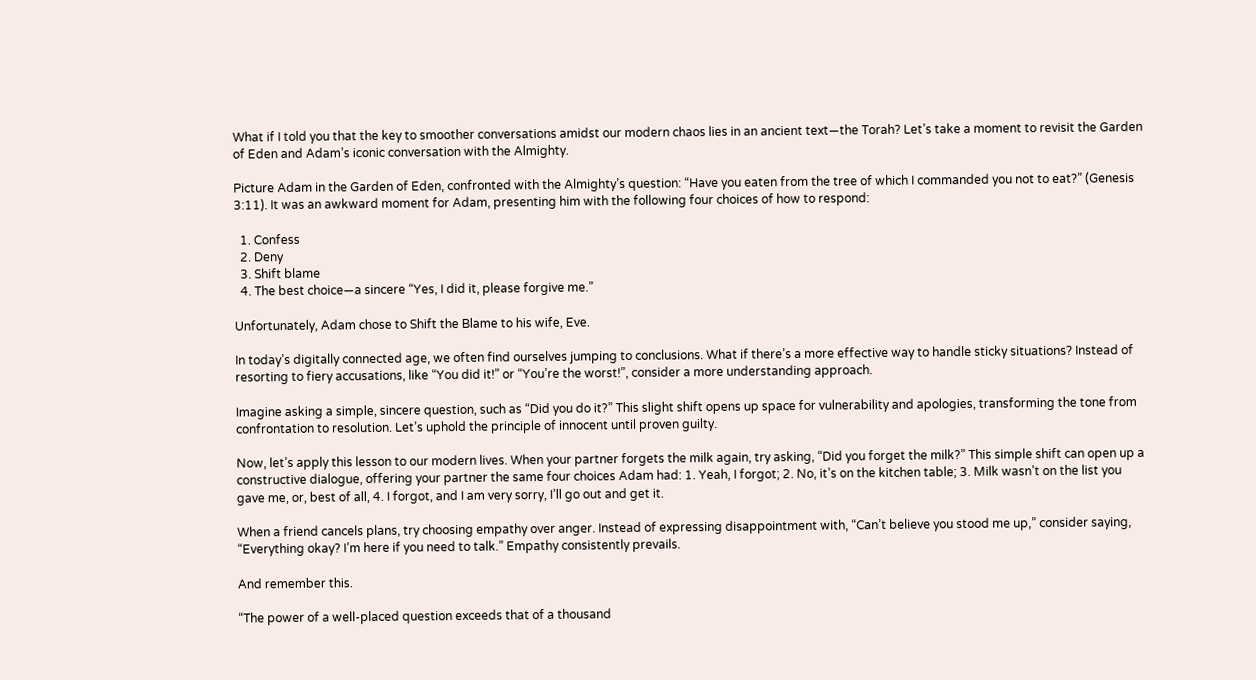What if I told you that the key to smoother conversations amidst our modern chaos lies in an ancient text—the Torah? Let’s take a moment to revisit the Garden of Eden and Adam’s iconic conversation with the Almighty.

Picture Adam in the Garden of Eden, confronted with the Almighty’s question: “Have you eaten from the tree of which I commanded you not to eat?” (Genesis 3:11). It was an awkward moment for Adam, presenting him with the following four choices of how to respond:

  1. Confess
  2. Deny
  3. Shift blame
  4. The best choice—a sincere “Yes, I did it, please forgive me.”

Unfortunately, Adam chose to Shift the Blame to his wife, Eve.

In today’s digitally connected age, we often find ourselves jumping to conclusions. What if there’s a more effective way to handle sticky situations? Instead of resorting to fiery accusations, like “You did it!” or “You’re the worst!”, consider a more understanding approach.

Imagine asking a simple, sincere question, such as “Did you do it?” This slight shift opens up space for vulnerability and apologies, transforming the tone from confrontation to resolution. Let’s uphold the principle of innocent until proven guilty.

Now, let’s apply this lesson to our modern lives. When your partner forgets the milk again, try asking, “Did you forget the milk?” This simple shift can open up a constructive dialogue, offering your partner the same four choices Adam had: 1. Yeah, I forgot; 2. No, it’s on the kitchen table; 3. Milk wasn’t on the list you gave me, or, best of all, 4. I forgot, and I am very sorry, I’ll go out and get it.

When a friend cancels plans, try choosing empathy over anger. Instead of expressing disappointment with, “Can’t believe you stood me up,” consider saying, “Everything okay? I’m here if you need to talk.” Empathy consistently prevails.

And remember this.

“The power of a well-placed question exceeds that of a thousand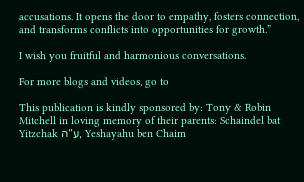accusations. It opens the door to empathy, fosters connection, and transforms conflicts into opportunities for growth.”

I wish you fruitful and harmonious conversations.

For more blogs and videos, go to

This publication is kindly sponsored by: Tony & Robin Mitchell in loving memory of their parents: Schaindel bat Yitzchak ע”ה, Yeshayahu ben Chaim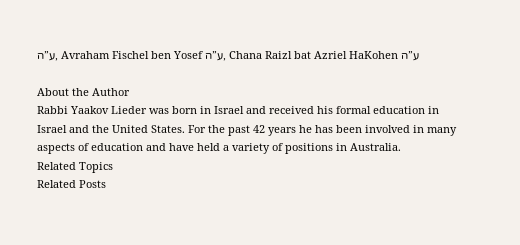ע”ה, Avraham Fischel ben Yosef ע”ה, Chana Raizl bat Azriel HaKohen ע”ה

About the Author
Rabbi Yaakov Lieder was born in Israel and received his formal education in Israel and the United States. For the past 42 years he has been involved in many aspects of education and have held a variety of positions in Australia.
Related Topics
Related Posts